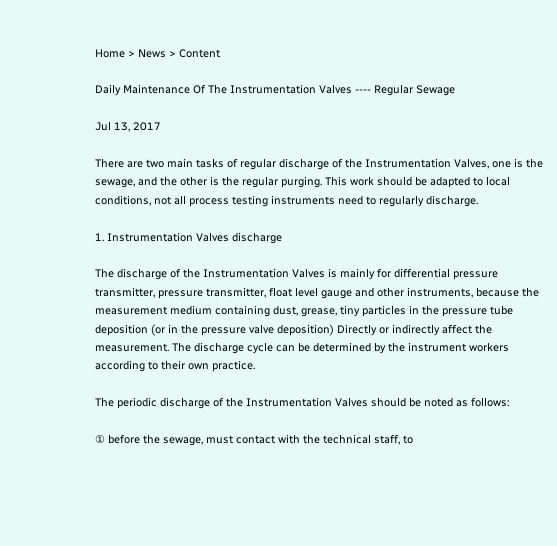Home > News > Content

Daily Maintenance Of The Instrumentation Valves ---- Regular Sewage

Jul 13, 2017

There are two main tasks of regular discharge of the Instrumentation Valves, one is the sewage, and the other is the regular purging. This work should be adapted to local conditions, not all process testing instruments need to regularly discharge.

1. Instrumentation Valves discharge

The discharge of the Instrumentation Valves is mainly for differential pressure transmitter, pressure transmitter, float level gauge and other instruments, because the measurement medium containing dust, grease, tiny particles in the pressure tube deposition (or in the pressure valve deposition) Directly or indirectly affect the measurement. The discharge cycle can be determined by the instrument workers according to their own practice.

The periodic discharge of the Instrumentation Valves should be noted as follows:

① before the sewage, must contact with the technical staff, to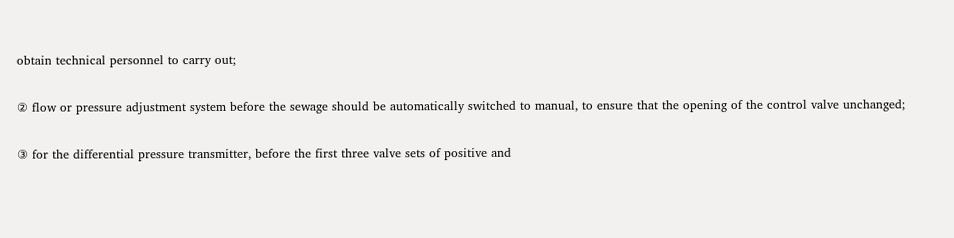obtain technical personnel to carry out;

② flow or pressure adjustment system before the sewage should be automatically switched to manual, to ensure that the opening of the control valve unchanged;

③ for the differential pressure transmitter, before the first three valve sets of positive and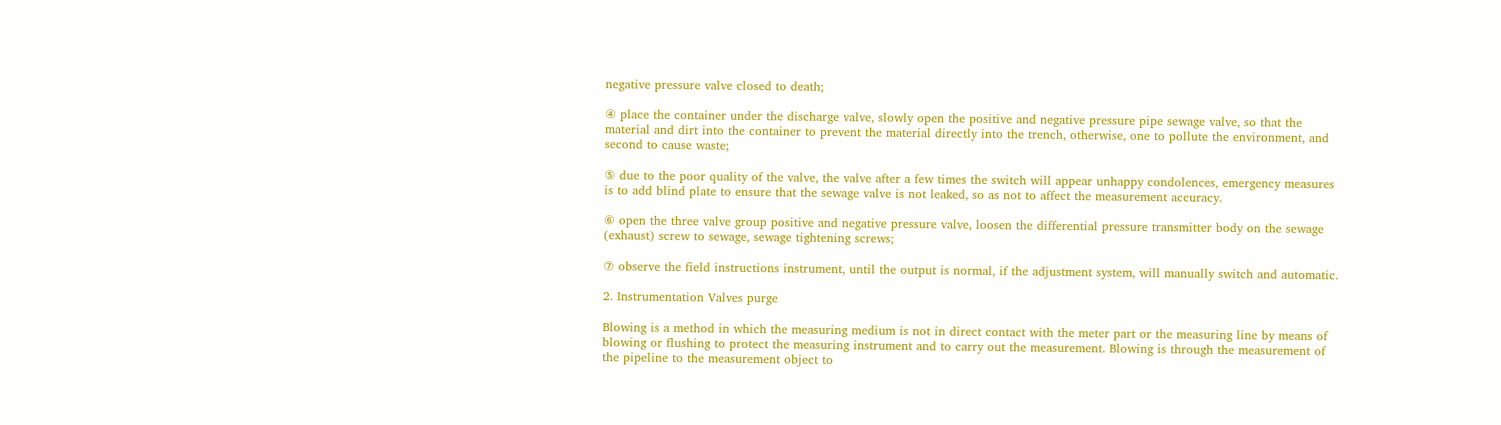negative pressure valve closed to death;

④ place the container under the discharge valve, slowly open the positive and negative pressure pipe sewage valve, so that the material and dirt into the container to prevent the material directly into the trench, otherwise, one to pollute the environment, and second to cause waste;

⑤ due to the poor quality of the valve, the valve after a few times the switch will appear unhappy condolences, emergency measures is to add blind plate to ensure that the sewage valve is not leaked, so as not to affect the measurement accuracy.

⑥ open the three valve group positive and negative pressure valve, loosen the differential pressure transmitter body on the sewage (exhaust) screw to sewage, sewage tightening screws;

⑦ observe the field instructions instrument, until the output is normal, if the adjustment system, will manually switch and automatic.

2. Instrumentation Valves purge

Blowing is a method in which the measuring medium is not in direct contact with the meter part or the measuring line by means of blowing or flushing to protect the measuring instrument and to carry out the measurement. Blowing is through the measurement of the pipeline to the measurement object to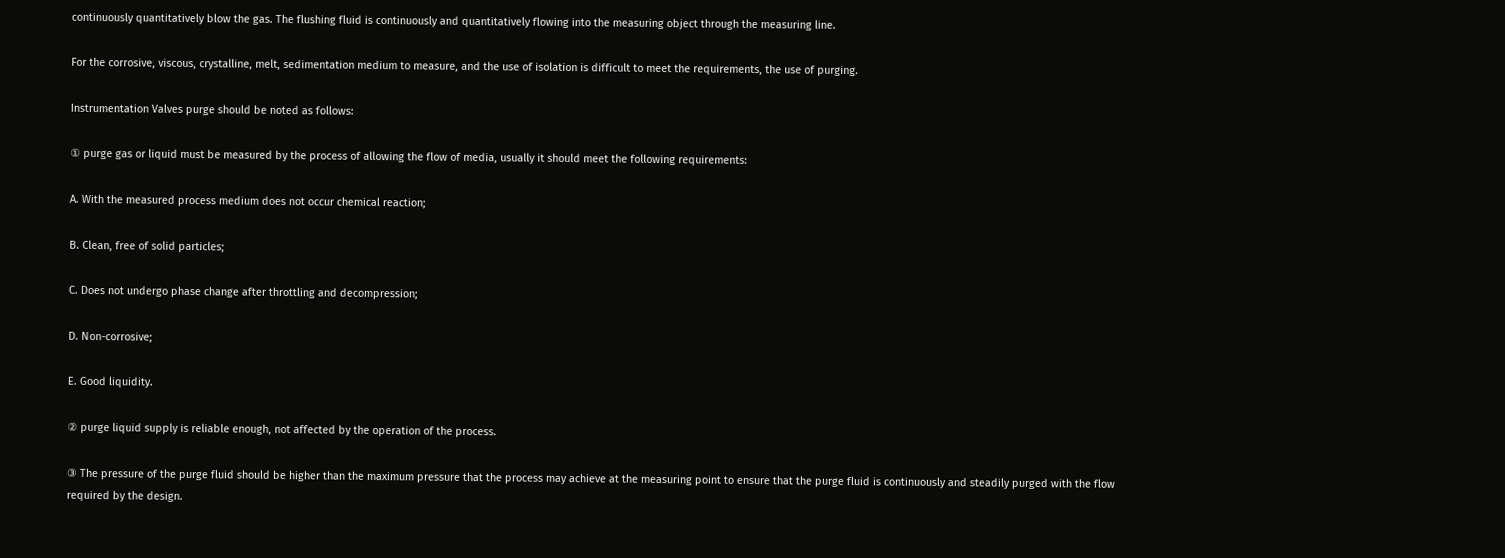continuously quantitatively blow the gas. The flushing fluid is continuously and quantitatively flowing into the measuring object through the measuring line.

For the corrosive, viscous, crystalline, melt, sedimentation medium to measure, and the use of isolation is difficult to meet the requirements, the use of purging.

Instrumentation Valves purge should be noted as follows:

① purge gas or liquid must be measured by the process of allowing the flow of media, usually it should meet the following requirements:

A. With the measured process medium does not occur chemical reaction;

B. Clean, free of solid particles;

C. Does not undergo phase change after throttling and decompression;

D. Non-corrosive;

E. Good liquidity.

② purge liquid supply is reliable enough, not affected by the operation of the process.

③ The pressure of the purge fluid should be higher than the maximum pressure that the process may achieve at the measuring point to ensure that the purge fluid is continuously and steadily purged with the flow required by the design.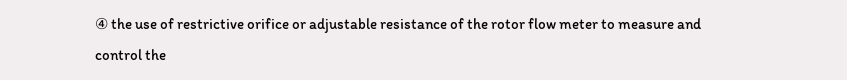④ the use of restrictive orifice or adjustable resistance of the rotor flow meter to measure and control the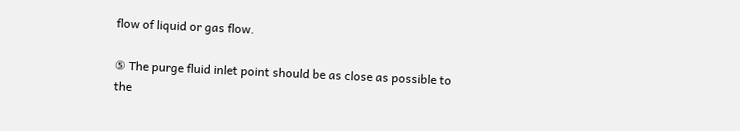flow of liquid or gas flow.

⑤ The purge fluid inlet point should be as close as possible to the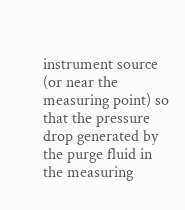instrument source (or near the measuring point) so that the pressure drop generated by the purge fluid in the measuring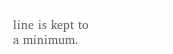line is kept to a minimum.